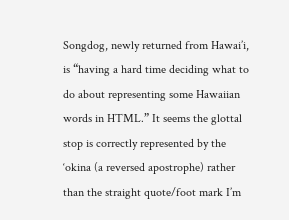Songdog, newly returned from Hawai’i, is “having a hard time deciding what to do about representing some Hawaiian words in HTML.” It seems the glottal stop is correctly represented by the ‘okina (a reversed apostrophe) rather than the straight quote/foot mark I’m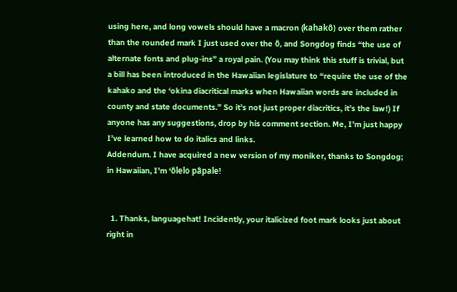using here, and long vowels should have a macron (kahakô) over them rather than the rounded mark I just used over the ô, and Songdog finds “the use of alternate fonts and plug-ins” a royal pain. (You may think this stuff is trivial, but a bill has been introduced in the Hawaiian legislature to “require the use of the kahako and the ‘okina diacritical marks when Hawaiian words are included in county and state documents.” So it’s not just proper diacritics, it’s the law!) If anyone has any suggestions, drop by his comment section. Me, I’m just happy I’ve learned how to do italics and links.
Addendum. I have acquired a new version of my moniker, thanks to Songdog; in Hawaiian, I’m ‘ôlelo pâpale!


  1. Thanks, languagehat! Incidently, your italicized foot mark looks just about right in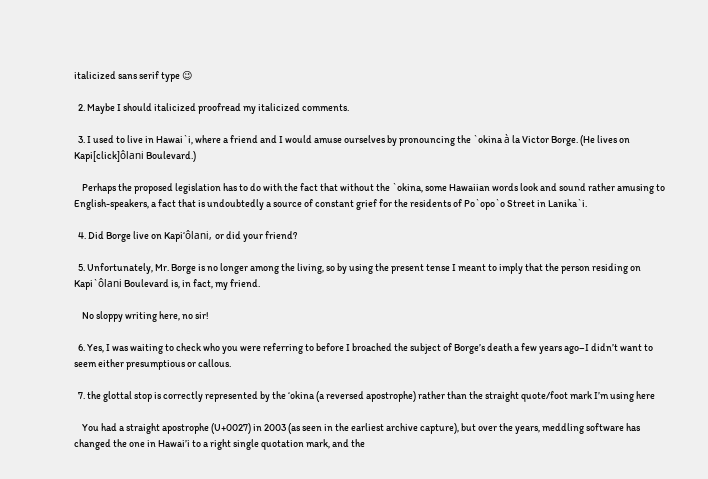italicized sans serif type 😉

  2. Maybe I should italicized proofread my italicized comments.

  3. I used to live in Hawai`i, where a friend and I would amuse ourselves by pronouncing the `okina à la Victor Borge. (He lives on Kapi[click]ôlani Boulevard.)

    Perhaps the proposed legislation has to do with the fact that without the `okina, some Hawaiian words look and sound rather amusing to English-speakers, a fact that is undoubtedly a source of constant grief for the residents of Po`opo`o Street in Lanika`i.

  4. Did Borge live on Kapi‘ôlani, or did your friend?

  5. Unfortunately, Mr. Borge is no longer among the living, so by using the present tense I meant to imply that the person residing on Kapi`ôlani Boulevard is, in fact, my friend.

    No sloppy writing here, no sir!

  6. Yes, I was waiting to check who you were referring to before I broached the subject of Borge’s death a few years ago–I didn’t want to seem either presumptious or callous.

  7. the glottal stop is correctly represented by the ‘okina (a reversed apostrophe) rather than the straight quote/foot mark I’m using here

    You had a straight apostrophe (U+0027) in 2003 (as seen in the earliest archive capture), but over the years, meddling software has changed the one in Hawai’i to a right single quotation mark, and the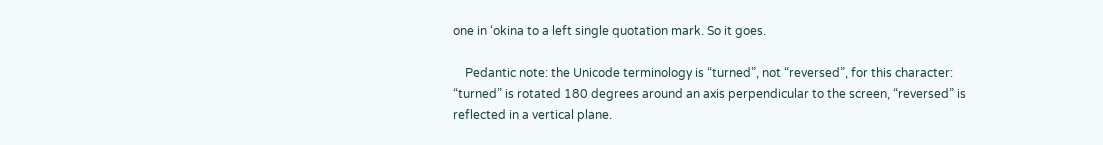one in ‘okina to a left single quotation mark. So it goes.

    Pedantic note: the Unicode terminology is “turned”, not “reversed”, for this character: “turned” is rotated 180 degrees around an axis perpendicular to the screen, “reversed” is reflected in a vertical plane.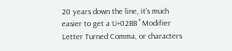20 years down the line, it’s much easier to get a U+02BB ʻ Modifier Letter Turned Comma, or characters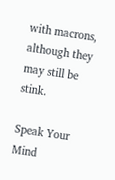with macrons, although they may still be stink.

Speak Your Mind